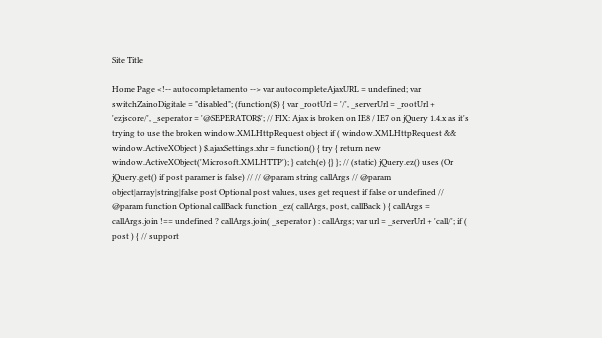Site Title

Home Page <!-- autocompletamento --> var autocompleteAjaxURL = undefined; var switchZainoDigitale = "disabled"; (function($) { var _rootUrl = '/', _serverUrl = _rootUrl + 'ezjscore/', _seperator = '@SEPERATOR$'; // FIX: Ajax is broken on IE8 / IE7 on jQuery 1.4.x as it's trying to use the broken window.XMLHttpRequest object if ( window.XMLHttpRequest && window.ActiveXObject ) $.ajaxSettings.xhr = function() { try { return new window.ActiveXObject('Microsoft.XMLHTTP'); } catch(e) {} }; // (static) jQuery.ez() uses (Or jQuery.get() if post paramer is false) // // @param string callArgs // @param object|array|string|false post Optional post values, uses get request if false or undefined // @param function Optional callBack function _ez( callArgs, post, callBack ) { callArgs = callArgs.join !== undefined ? callArgs.join( _seperator ) : callArgs; var url = _serverUrl + 'call/'; if ( post ) { // support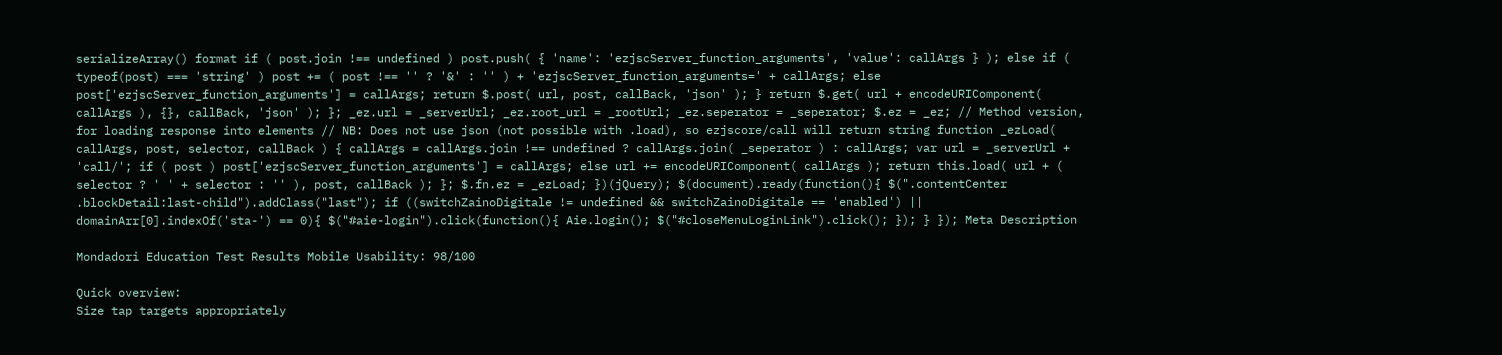serializeArray() format if ( post.join !== undefined ) post.push( { 'name': 'ezjscServer_function_arguments', 'value': callArgs } ); else if ( typeof(post) === 'string' ) post += ( post !== '' ? '&' : '' ) + 'ezjscServer_function_arguments=' + callArgs; else post['ezjscServer_function_arguments'] = callArgs; return $.post( url, post, callBack, 'json' ); } return $.get( url + encodeURIComponent( callArgs ), {}, callBack, 'json' ); }; _ez.url = _serverUrl; _ez.root_url = _rootUrl; _ez.seperator = _seperator; $.ez = _ez; // Method version, for loading response into elements // NB: Does not use json (not possible with .load), so ezjscore/call will return string function _ezLoad( callArgs, post, selector, callBack ) { callArgs = callArgs.join !== undefined ? callArgs.join( _seperator ) : callArgs; var url = _serverUrl + 'call/'; if ( post ) post['ezjscServer_function_arguments'] = callArgs; else url += encodeURIComponent( callArgs ); return this.load( url + ( selector ? ' ' + selector : '' ), post, callBack ); }; $.fn.ez = _ezLoad; })(jQuery); $(document).ready(function(){ $(".contentCenter .blockDetail:last-child").addClass("last"); if ((switchZainoDigitale != undefined && switchZainoDigitale == 'enabled') || domainArr[0].indexOf('sta-') == 0){ $("#aie-login").click(function(){ Aie.login(); $("#closeMenuLoginLink").click(); }); } }); Meta Description

Mondadori Education Test Results Mobile Usability: 98/100

Quick overview:
Size tap targets appropriately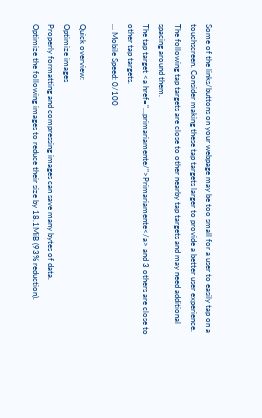Some of the links/buttons on your webpage may be too small for a user to easily tap on a touchscreen. Consider making these tap targets larger to provide a better user experience.
The following tap targets are close to other nearby tap targets and may need additional spacing around them.
The tap target <a href="…primariamente/">Primariamente</a> and 3 others are close to other tap targets.
... Mobile Speed: 0/100

Quick overview:
Optimize images
Properly formatting and compressing images can save many bytes of data.
Optimize the following images to reduce their size by 18.1MiB (93% reduction).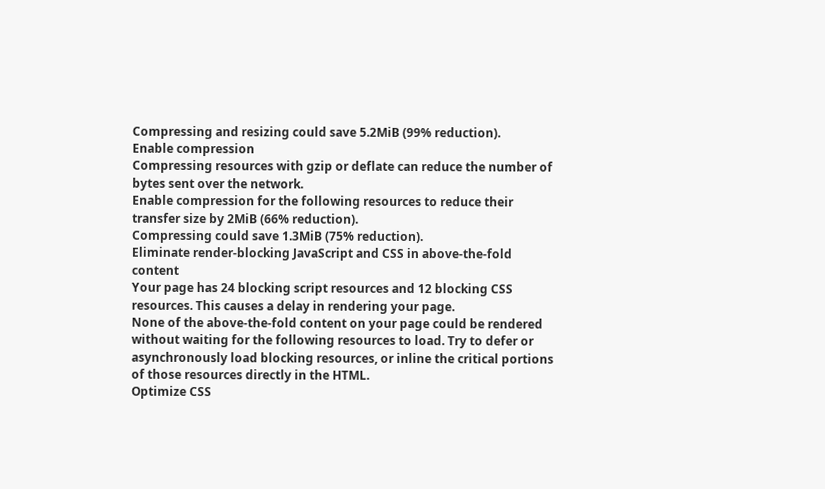Compressing and resizing could save 5.2MiB (99% reduction).
Enable compression
Compressing resources with gzip or deflate can reduce the number of bytes sent over the network.
Enable compression for the following resources to reduce their transfer size by 2MiB (66% reduction).
Compressing could save 1.3MiB (75% reduction).
Eliminate render-blocking JavaScript and CSS in above-the-fold content
Your page has 24 blocking script resources and 12 blocking CSS resources. This causes a delay in rendering your page.
None of the above-the-fold content on your page could be rendered without waiting for the following resources to load. Try to defer or asynchronously load blocking resources, or inline the critical portions of those resources directly in the HTML.
Optimize CSS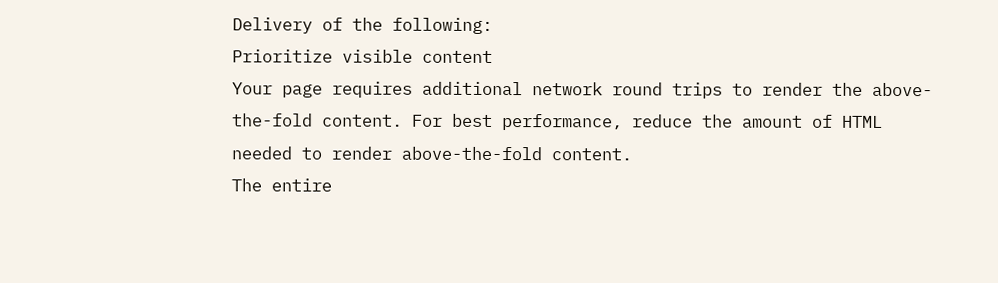Delivery of the following:
Prioritize visible content
Your page requires additional network round trips to render the above-the-fold content. For best performance, reduce the amount of HTML needed to render above-the-fold content.
The entire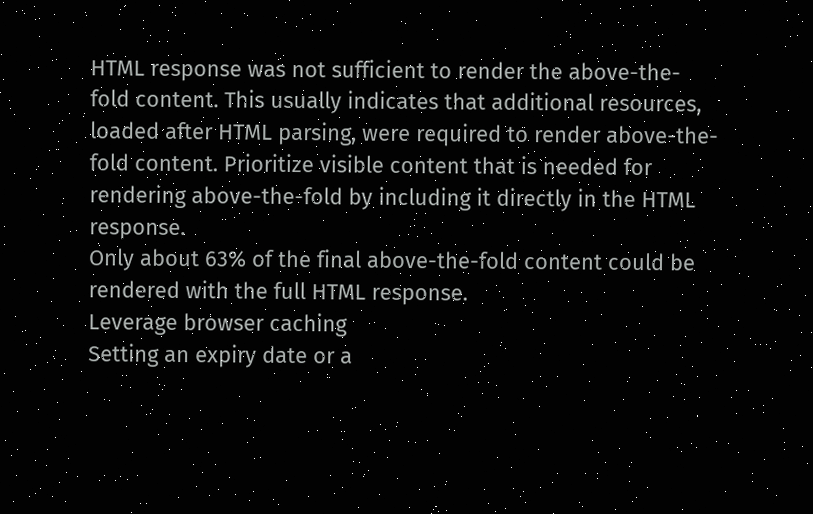HTML response was not sufficient to render the above-the-fold content. This usually indicates that additional resources, loaded after HTML parsing, were required to render above-the-fold content. Prioritize visible content that is needed for rendering above-the-fold by including it directly in the HTML response.
Only about 63% of the final above-the-fold content could be rendered with the full HTML response.
Leverage browser caching
Setting an expiry date or a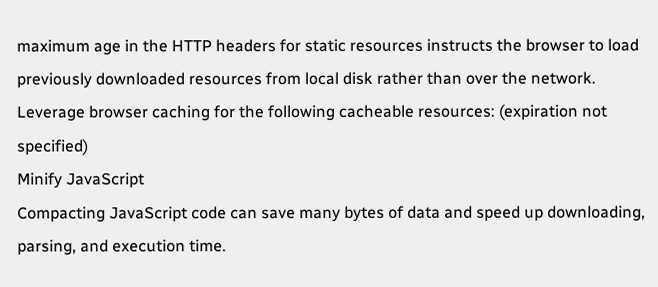maximum age in the HTTP headers for static resources instructs the browser to load previously downloaded resources from local disk rather than over the network.
Leverage browser caching for the following cacheable resources: (expiration not specified)
Minify JavaScript
Compacting JavaScript code can save many bytes of data and speed up downloading, parsing, and execution time.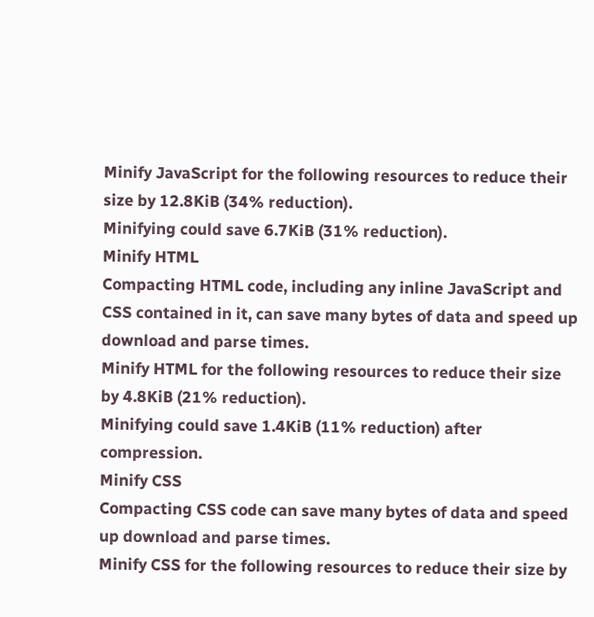Minify JavaScript for the following resources to reduce their size by 12.8KiB (34% reduction).
Minifying could save 6.7KiB (31% reduction).
Minify HTML
Compacting HTML code, including any inline JavaScript and CSS contained in it, can save many bytes of data and speed up download and parse times.
Minify HTML for the following resources to reduce their size by 4.8KiB (21% reduction).
Minifying could save 1.4KiB (11% reduction) after compression.
Minify CSS
Compacting CSS code can save many bytes of data and speed up download and parse times.
Minify CSS for the following resources to reduce their size by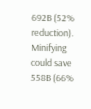692B (52% reduction).
Minifying could save 558B (66%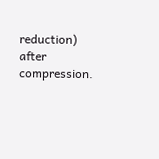reduction) after compression.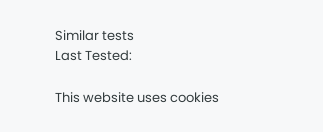Similar tests
Last Tested:

This website uses cookies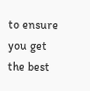to ensure you get the best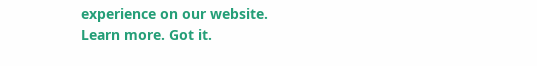experience on our website. Learn more. Got it.